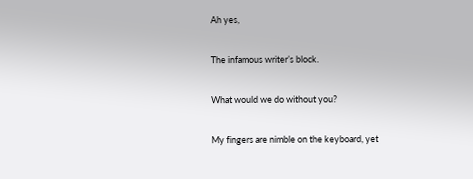Ah yes,

The infamous writer’s block.

What would we do without you?

My fingers are nimble on the keyboard, yet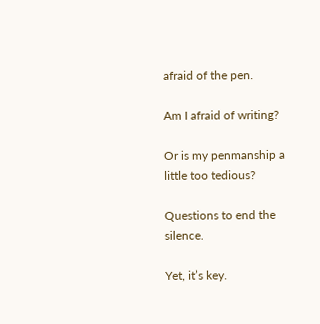afraid of the pen.

Am I afraid of writing?

Or is my penmanship a little too tedious?

Questions to end the silence.

Yet, it’s key.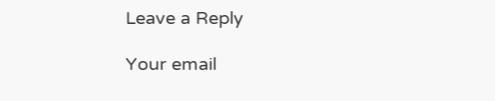Leave a Reply

Your email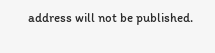address will not be published.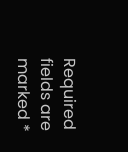Required fields are marked *